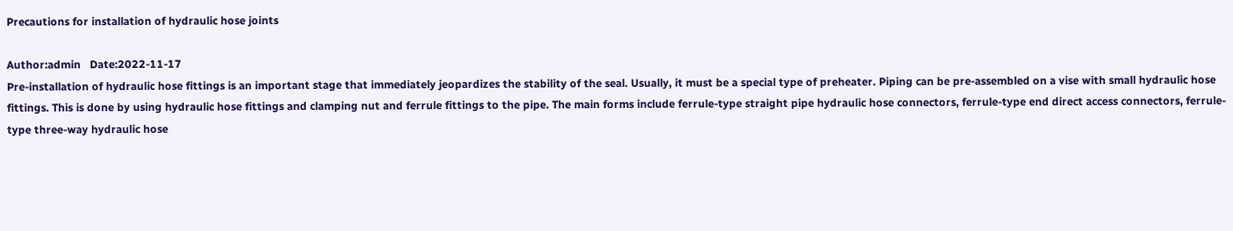Precautions for installation of hydraulic hose joints

Author:admin   Date:2022-11-17
Pre-installation of hydraulic hose fittings is an important stage that immediately jeopardizes the stability of the seal. Usually, it must be a special type of preheater. Piping can be pre-assembled on a vise with small hydraulic hose fittings. This is done by using hydraulic hose fittings and clamping nut and ferrule fittings to the pipe. The main forms include ferrule-type straight pipe hydraulic hose connectors, ferrule-type end direct access connectors, ferrule-type three-way hydraulic hose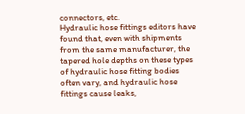connectors, etc.
Hydraulic hose fittings editors have found that, even with shipments from the same manufacturer, the tapered hole depths on these types of hydraulic hose fitting bodies often vary, and hydraulic hose fittings cause leaks,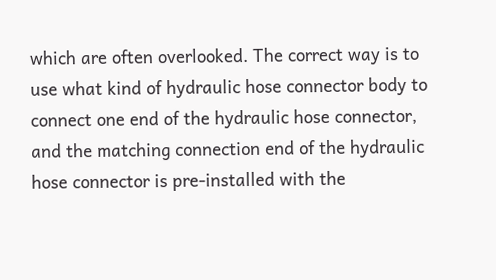which are often overlooked. The correct way is to use what kind of hydraulic hose connector body to connect one end of the hydraulic hose connector, and the matching connection end of the hydraulic hose connector is pre-installed with the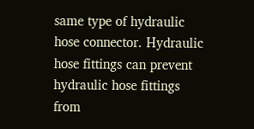same type of hydraulic hose connector. Hydraulic hose fittings can prevent hydraulic hose fittings from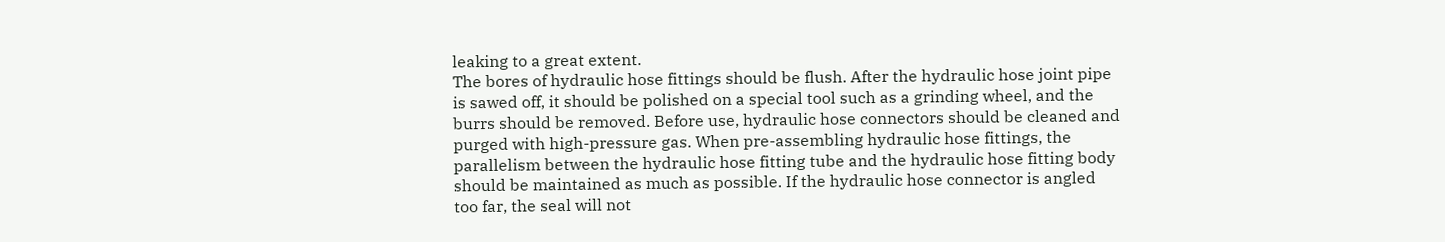leaking to a great extent.
The bores of hydraulic hose fittings should be flush. After the hydraulic hose joint pipe is sawed off, it should be polished on a special tool such as a grinding wheel, and the burrs should be removed. Before use, hydraulic hose connectors should be cleaned and purged with high-pressure gas. When pre-assembling hydraulic hose fittings, the parallelism between the hydraulic hose fitting tube and the hydraulic hose fitting body should be maintained as much as possible. If the hydraulic hose connector is angled too far, the seal will not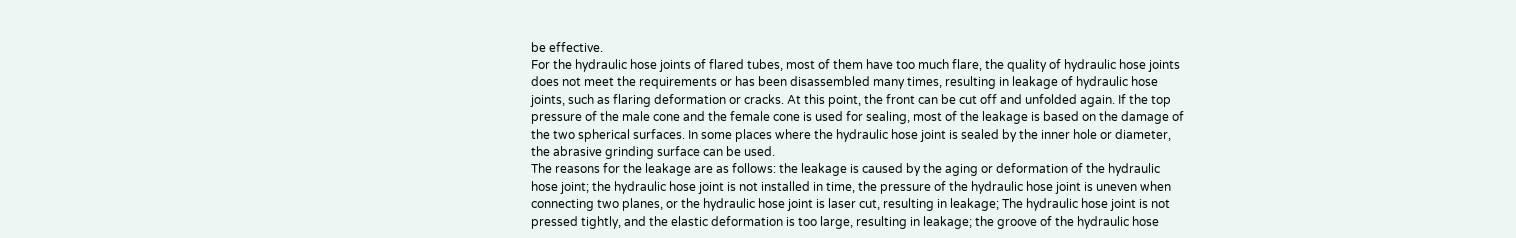be effective.
For the hydraulic hose joints of flared tubes, most of them have too much flare, the quality of hydraulic hose joints does not meet the requirements or has been disassembled many times, resulting in leakage of hydraulic hose joints, such as flaring deformation or cracks. At this point, the front can be cut off and unfolded again. If the top pressure of the male cone and the female cone is used for sealing, most of the leakage is based on the damage of the two spherical surfaces. In some places where the hydraulic hose joint is sealed by the inner hole or diameter, the abrasive grinding surface can be used.
The reasons for the leakage are as follows: the leakage is caused by the aging or deformation of the hydraulic hose joint; the hydraulic hose joint is not installed in time, the pressure of the hydraulic hose joint is uneven when connecting two planes, or the hydraulic hose joint is laser cut, resulting in leakage; The hydraulic hose joint is not pressed tightly, and the elastic deformation is too large, resulting in leakage; the groove of the hydraulic hose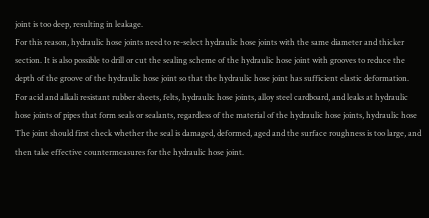joint is too deep, resulting in leakage.
For this reason, hydraulic hose joints need to re-select hydraulic hose joints with the same diameter and thicker section. It is also possible to drill or cut the sealing scheme of the hydraulic hose joint with grooves to reduce the depth of the groove of the hydraulic hose joint so that the hydraulic hose joint has sufficient elastic deformation.
For acid and alkali resistant rubber sheets, felts, hydraulic hose joints, alloy steel cardboard, and leaks at hydraulic hose joints of pipes that form seals or sealants, regardless of the material of the hydraulic hose joints, hydraulic hose The joint should first check whether the seal is damaged, deformed, aged and the surface roughness is too large, and then take effective countermeasures for the hydraulic hose joint.